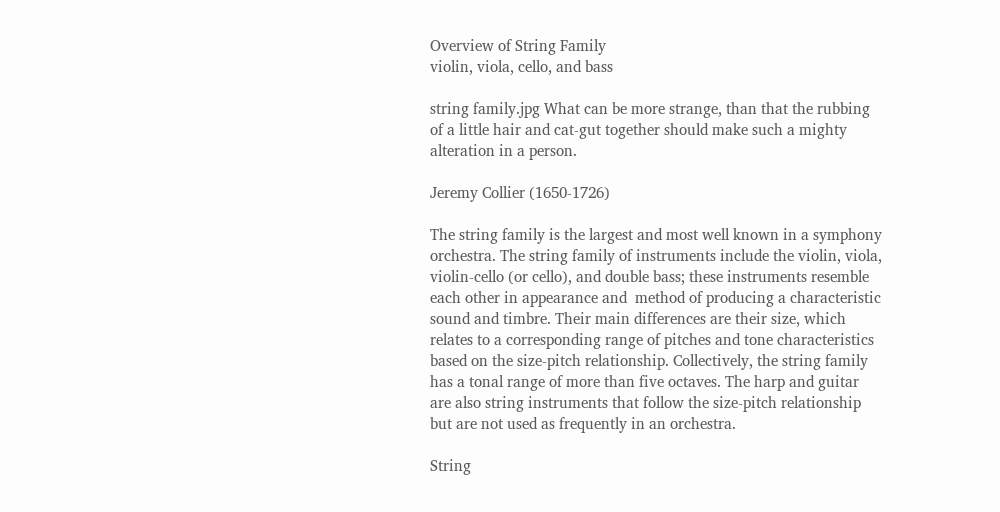Overview of String Family
violin, viola, cello, and bass

string family.jpg What can be more strange, than that the rubbing of a little hair and cat-gut together should make such a mighty alteration in a person.

Jeremy Collier (1650-1726)

The string family is the largest and most well known in a symphony orchestra. The string family of instruments include the violin, viola, violin-cello (or cello), and double bass; these instruments resemble each other in appearance and  method of producing a characteristic sound and timbre. Their main differences are their size, which relates to a corresponding range of pitches and tone characteristics based on the size-pitch relationship. Collectively, the string family has a tonal range of more than five octaves. The harp and guitar are also string instruments that follow the size-pitch relationship but are not used as frequently in an orchestra.

String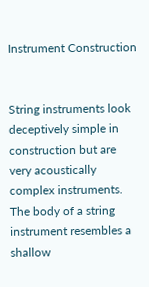Instrument Construction


String instruments look deceptively simple in construction but are very acoustically complex instruments. The body of a string instrument resembles a shallow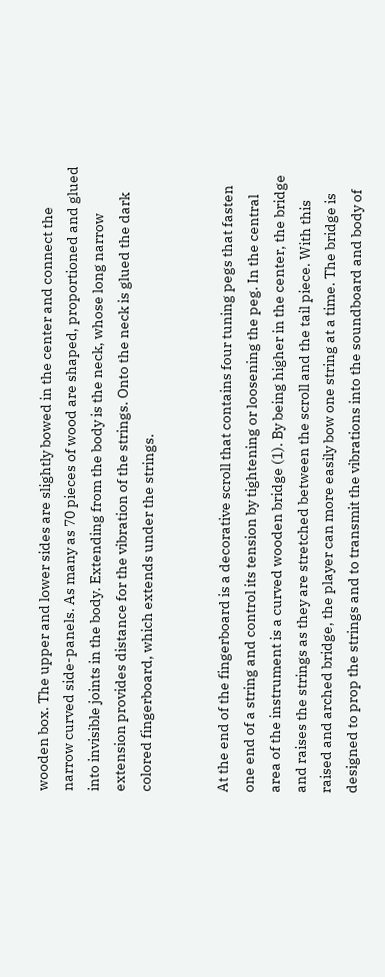wooden box. The upper and lower sides are slightly bowed in the center and connect the narrow curved side-panels. As many as 70 pieces of wood are shaped, proportioned and glued into invisible joints in the body. Extending from the body is the neck, whose long narrow extension provides distance for the vibration of the strings. Onto the neck is glued the dark colored fingerboard, which extends under the strings.


At the end of the fingerboard is a decorative scroll that contains four tuning pegs that fasten one end of a string and control its tension by tightening or loosening the peg. In the central area of the instrument is a curved wooden bridge (1). By being higher in the center, the bridge and raises the strings as they are stretched between the scroll and the tail piece. With this raised and arched bridge, the player can more easily bow one string at a time. The bridge is designed to prop the strings and to transmit the vibrations into the soundboard and body of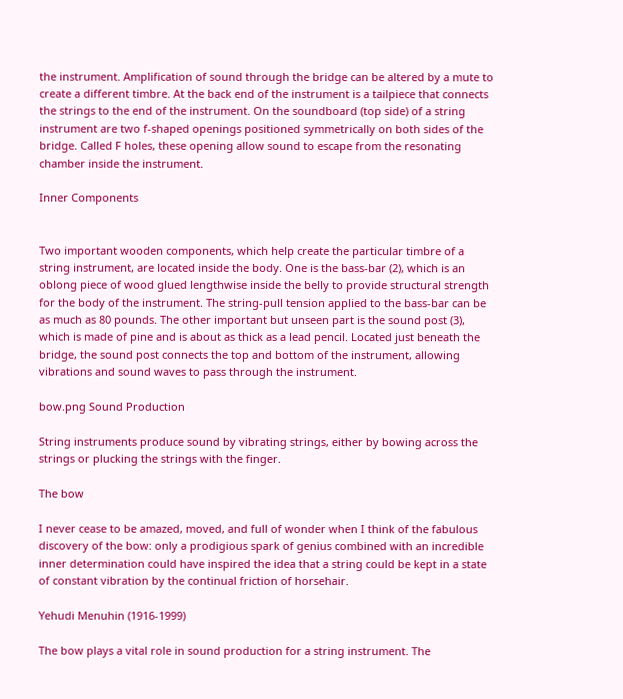the instrument. Amplification of sound through the bridge can be altered by a mute to create a different timbre. At the back end of the instrument is a tailpiece that connects the strings to the end of the instrument. On the soundboard (top side) of a string instrument are two f-shaped openings positioned symmetrically on both sides of the bridge. Called F holes, these opening allow sound to escape from the resonating chamber inside the instrument.

Inner Components


Two important wooden components, which help create the particular timbre of a string instrument, are located inside the body. One is the bass-bar (2), which is an oblong piece of wood glued lengthwise inside the belly to provide structural strength for the body of the instrument. The string-pull tension applied to the bass-bar can be as much as 80 pounds. The other important but unseen part is the sound post (3), which is made of pine and is about as thick as a lead pencil. Located just beneath the bridge, the sound post connects the top and bottom of the instrument, allowing vibrations and sound waves to pass through the instrument.

bow.png Sound Production

String instruments produce sound by vibrating strings, either by bowing across the strings or plucking the strings with the finger.

The bow

I never cease to be amazed, moved, and full of wonder when I think of the fabulous discovery of the bow: only a prodigious spark of genius combined with an incredible inner determination could have inspired the idea that a string could be kept in a state of constant vibration by the continual friction of horsehair.

Yehudi Menuhin (1916-1999)

The bow plays a vital role in sound production for a string instrument. The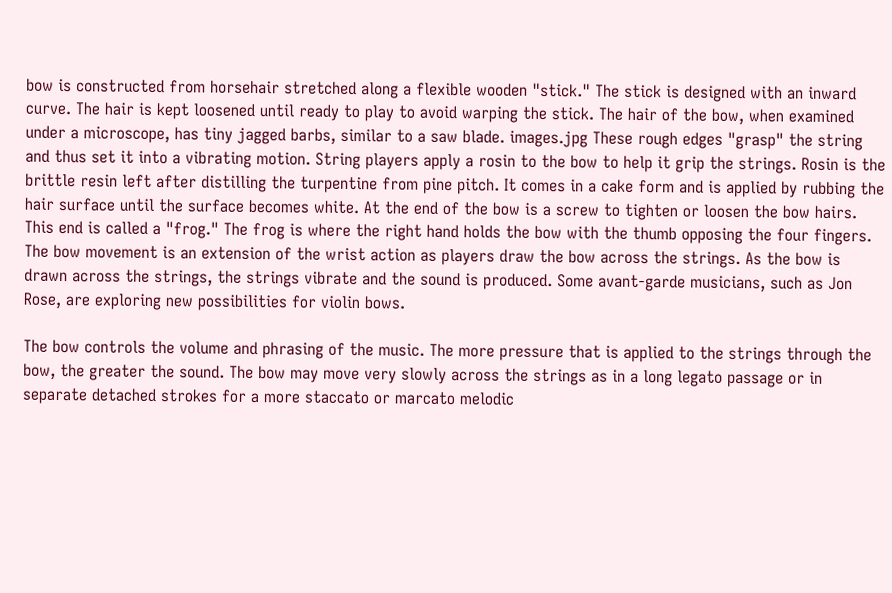bow is constructed from horsehair stretched along a flexible wooden "stick." The stick is designed with an inward curve. The hair is kept loosened until ready to play to avoid warping the stick. The hair of the bow, when examined under a microscope, has tiny jagged barbs, similar to a saw blade. images.jpg These rough edges "grasp" the string and thus set it into a vibrating motion. String players apply a rosin to the bow to help it grip the strings. Rosin is the brittle resin left after distilling the turpentine from pine pitch. It comes in a cake form and is applied by rubbing the hair surface until the surface becomes white. At the end of the bow is a screw to tighten or loosen the bow hairs. This end is called a "frog." The frog is where the right hand holds the bow with the thumb opposing the four fingers. The bow movement is an extension of the wrist action as players draw the bow across the strings. As the bow is drawn across the strings, the strings vibrate and the sound is produced. Some avant-garde musicians, such as Jon Rose, are exploring new possibilities for violin bows.

The bow controls the volume and phrasing of the music. The more pressure that is applied to the strings through the bow, the greater the sound. The bow may move very slowly across the strings as in a long legato passage or in separate detached strokes for a more staccato or marcato melodic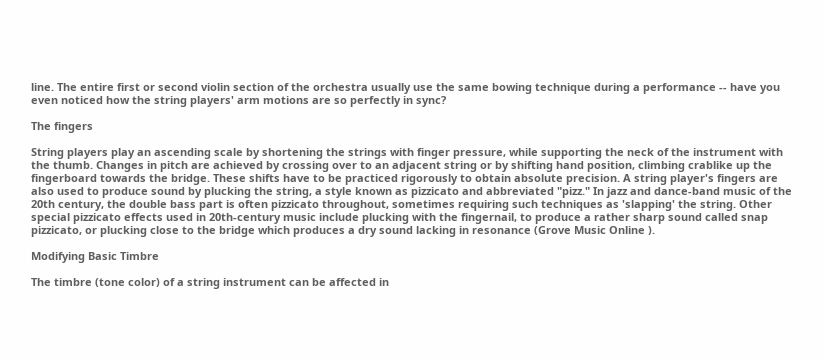line. The entire first or second violin section of the orchestra usually use the same bowing technique during a performance -- have you even noticed how the string players' arm motions are so perfectly in sync?

The fingers

String players play an ascending scale by shortening the strings with finger pressure, while supporting the neck of the instrument with the thumb. Changes in pitch are achieved by crossing over to an adjacent string or by shifting hand position, climbing crablike up the fingerboard towards the bridge. These shifts have to be practiced rigorously to obtain absolute precision. A string player's fingers are also used to produce sound by plucking the string, a style known as pizzicato and abbreviated "pizz." In jazz and dance-band music of the 20th century, the double bass part is often pizzicato throughout, sometimes requiring such techniques as 'slapping' the string. Other special pizzicato effects used in 20th-century music include plucking with the fingernail, to produce a rather sharp sound called snap pizzicato, or plucking close to the bridge which produces a dry sound lacking in resonance (Grove Music Online ).

Modifying Basic Timbre

The timbre (tone color) of a string instrument can be affected in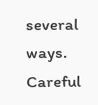several ways. Careful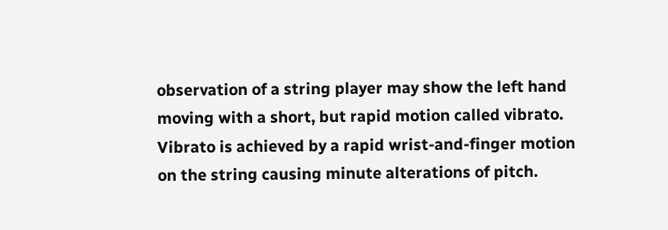observation of a string player may show the left hand moving with a short, but rapid motion called vibrato. Vibrato is achieved by a rapid wrist-and-finger motion on the string causing minute alterations of pitch.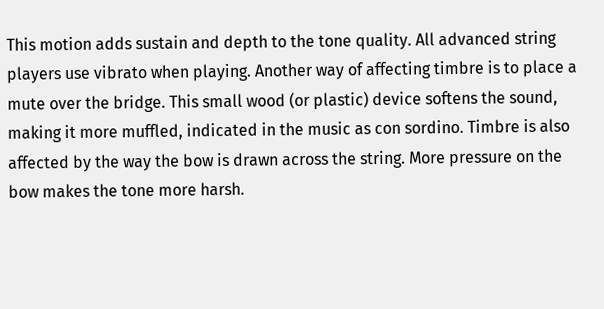This motion adds sustain and depth to the tone quality. All advanced string players use vibrato when playing. Another way of affecting timbre is to place a mute over the bridge. This small wood (or plastic) device softens the sound, making it more muffled, indicated in the music as con sordino. Timbre is also affected by the way the bow is drawn across the string. More pressure on the bow makes the tone more harsh.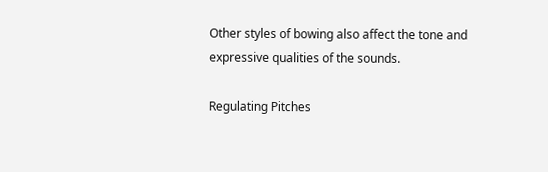Other styles of bowing also affect the tone and expressive qualities of the sounds.

Regulating Pitches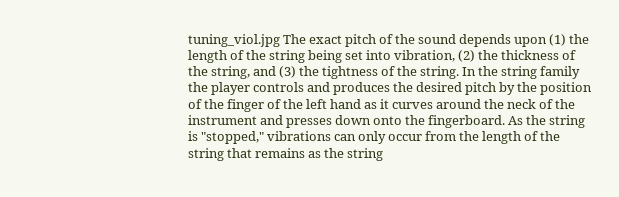tuning_viol.jpg The exact pitch of the sound depends upon (1) the length of the string being set into vibration, (2) the thickness of the string, and (3) the tightness of the string. In the string family the player controls and produces the desired pitch by the position of the finger of the left hand as it curves around the neck of the instrument and presses down onto the fingerboard. As the string is "stopped," vibrations can only occur from the length of the string that remains as the string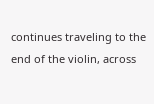continues traveling to the end of the violin, across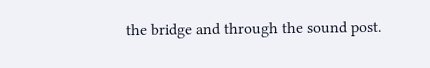the bridge and through the sound post.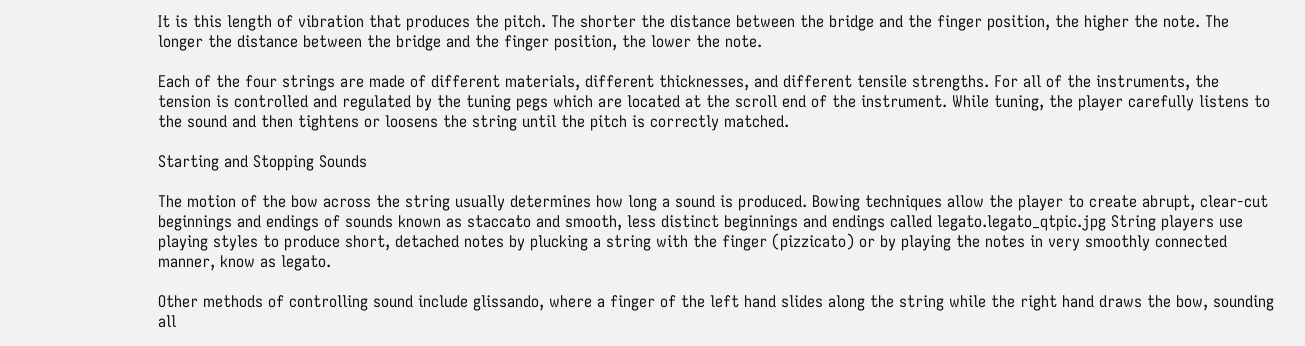It is this length of vibration that produces the pitch. The shorter the distance between the bridge and the finger position, the higher the note. The longer the distance between the bridge and the finger position, the lower the note.

Each of the four strings are made of different materials, different thicknesses, and different tensile strengths. For all of the instruments, the tension is controlled and regulated by the tuning pegs which are located at the scroll end of the instrument. While tuning, the player carefully listens to the sound and then tightens or loosens the string until the pitch is correctly matched.

Starting and Stopping Sounds

The motion of the bow across the string usually determines how long a sound is produced. Bowing techniques allow the player to create abrupt, clear-cut beginnings and endings of sounds known as staccato and smooth, less distinct beginnings and endings called legato.legato_qtpic.jpg String players use playing styles to produce short, detached notes by plucking a string with the finger (pizzicato) or by playing the notes in very smoothly connected manner, know as legato.

Other methods of controlling sound include glissando, where a finger of the left hand slides along the string while the right hand draws the bow, sounding all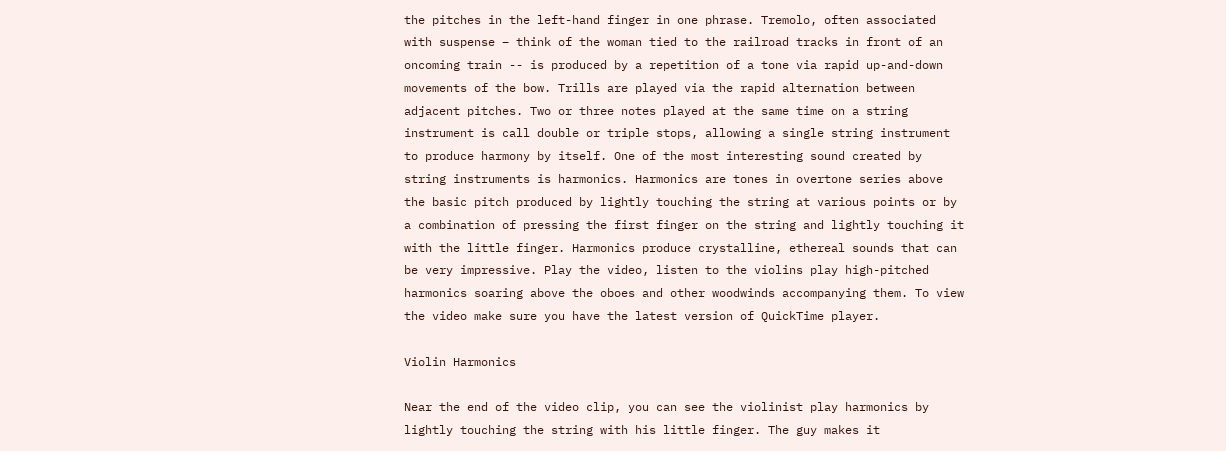the pitches in the left-hand finger in one phrase. Tremolo, often associated with suspense – think of the woman tied to the railroad tracks in front of an oncoming train -- is produced by a repetition of a tone via rapid up-and-down movements of the bow. Trills are played via the rapid alternation between adjacent pitches. Two or three notes played at the same time on a string instrument is call double or triple stops, allowing a single string instrument to produce harmony by itself. One of the most interesting sound created by string instruments is harmonics. Harmonics are tones in overtone series above the basic pitch produced by lightly touching the string at various points or by a combination of pressing the first finger on the string and lightly touching it with the little finger. Harmonics produce crystalline, ethereal sounds that can be very impressive. Play the video, listen to the violins play high-pitched harmonics soaring above the oboes and other woodwinds accompanying them. To view the video make sure you have the latest version of QuickTime player.

Violin Harmonics

Near the end of the video clip, you can see the violinist play harmonics by lightly touching the string with his little finger. The guy makes it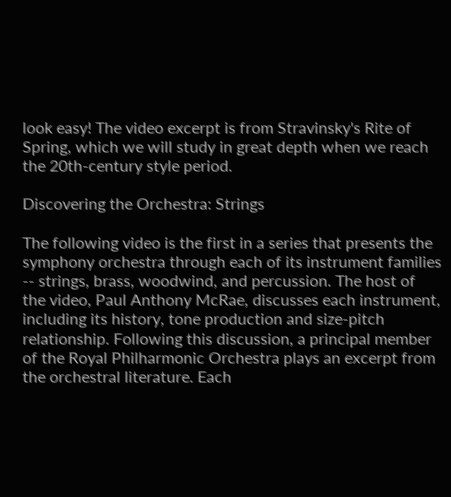look easy! The video excerpt is from Stravinsky's Rite of Spring, which we will study in great depth when we reach the 20th-century style period.

Discovering the Orchestra: Strings

The following video is the first in a series that presents the symphony orchestra through each of its instrument families -- strings, brass, woodwind, and percussion. The host of the video, Paul Anthony McRae, discusses each instrument, including its history, tone production and size-pitch relationship. Following this discussion, a principal member of the Royal Philharmonic Orchestra plays an excerpt from the orchestral literature. Each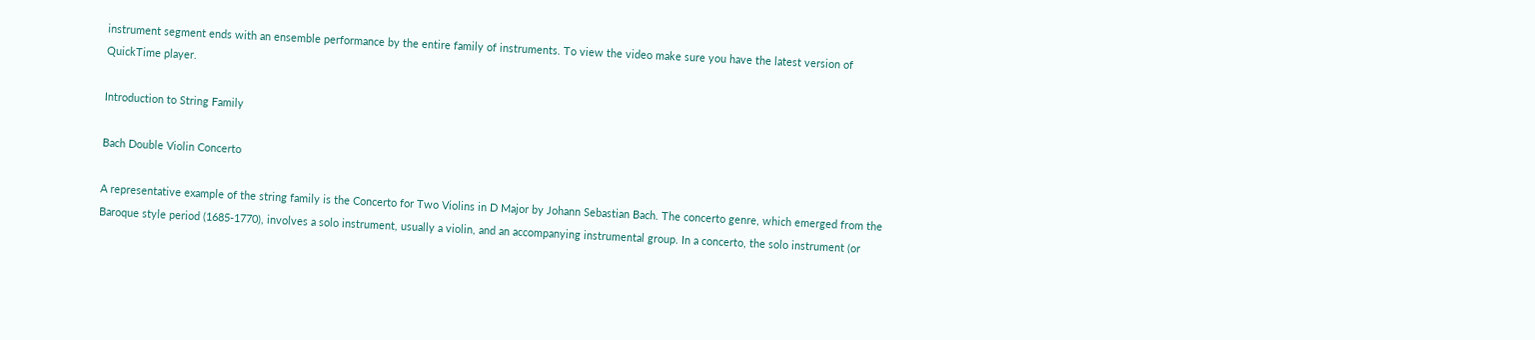instrument segment ends with an ensemble performance by the entire family of instruments. To view the video make sure you have the latest version of QuickTime player.

Introduction to String Family

Bach Double Violin Concerto

A representative example of the string family is the Concerto for Two Violins in D Major by Johann Sebastian Bach. The concerto genre, which emerged from the Baroque style period (1685-1770), involves a solo instrument, usually a violin, and an accompanying instrumental group. In a concerto, the solo instrument (or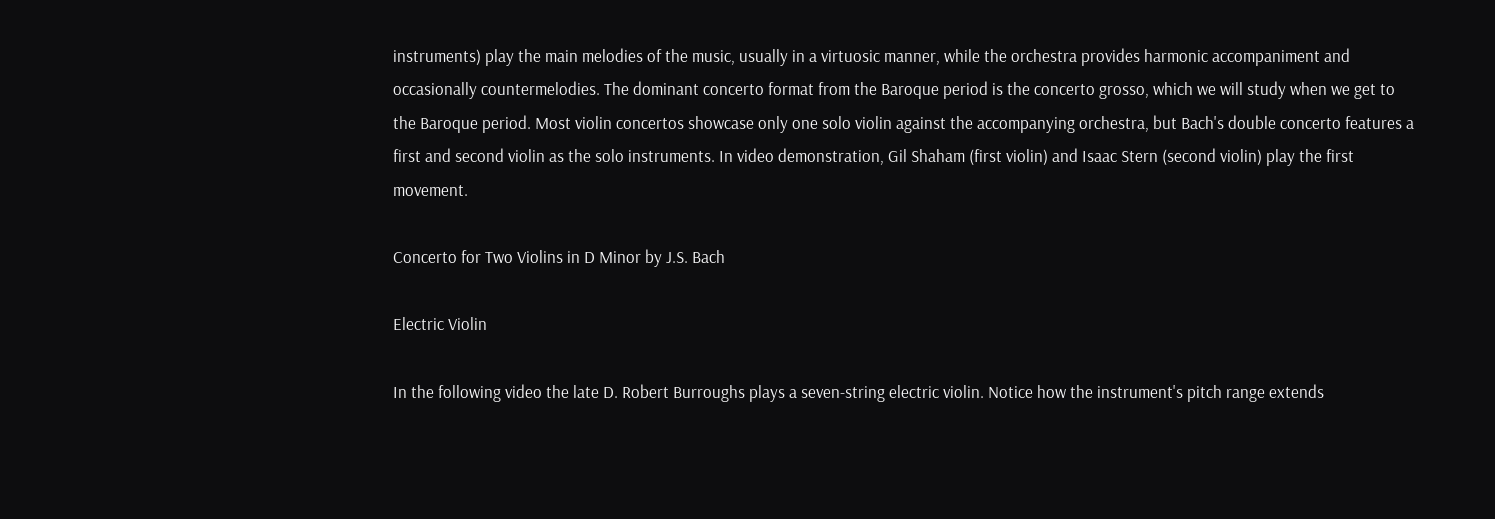instruments) play the main melodies of the music, usually in a virtuosic manner, while the orchestra provides harmonic accompaniment and occasionally countermelodies. The dominant concerto format from the Baroque period is the concerto grosso, which we will study when we get to the Baroque period. Most violin concertos showcase only one solo violin against the accompanying orchestra, but Bach's double concerto features a first and second violin as the solo instruments. In video demonstration, Gil Shaham (first violin) and Isaac Stern (second violin) play the first movement.

Concerto for Two Violins in D Minor by J.S. Bach

Electric Violin

In the following video the late D. Robert Burroughs plays a seven-string electric violin. Notice how the instrument's pitch range extends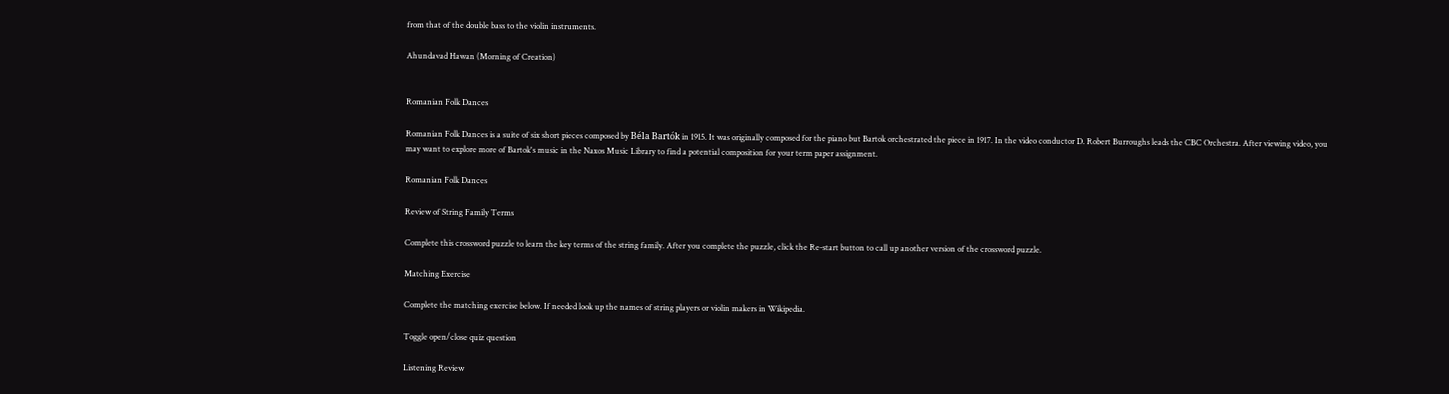from that of the double bass to the violin instruments.

Ahundavad Hawan (Morning of Creation)


Romanian Folk Dances

Romanian Folk Dances is a suite of six short pieces composed by Béla Bartók in 1915. It was originally composed for the piano but Bartok orchestrated the piece in 1917. In the video conductor D. Robert Burroughs leads the CBC Orchestra. After viewing video, you may want to explore more of Bartok's music in the Naxos Music Library to find a potential composition for your term paper assignment.

Romanian Folk Dances

Review of String Family Terms

Complete this crossword puzzle to learn the key terms of the string family. After you complete the puzzle, click the Re-start button to call up another version of the crossword puzzle.

Matching Exercise

Complete the matching exercise below. If needed look up the names of string players or violin makers in Wikipedia.

Toggle open/close quiz question

Listening Review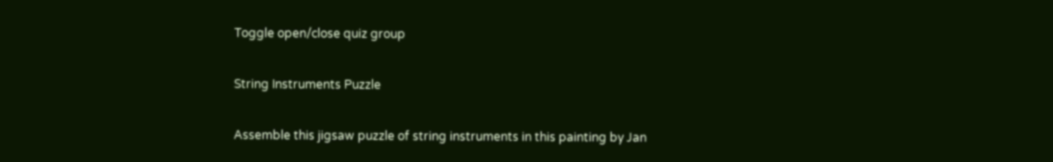Toggle open/close quiz group

String Instruments Puzzle

Assemble this jigsaw puzzle of string instruments in this painting by Jan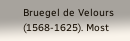Bruegel de Velours (1568-1625). Most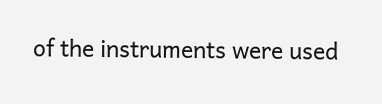of the instruments were used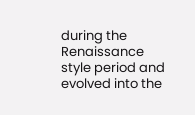during the Renaissance style period and evolved into the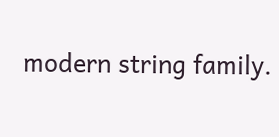modern string family.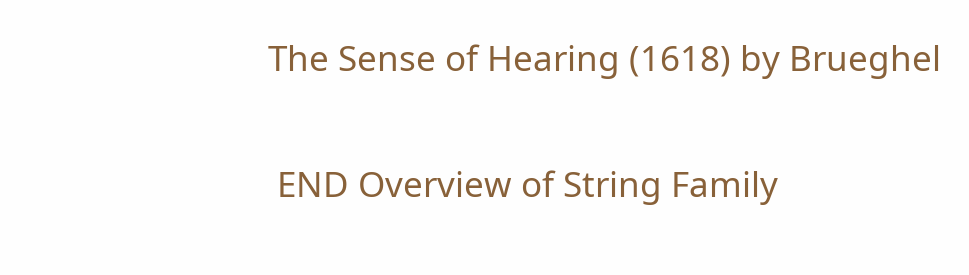The Sense of Hearing (1618) by Brueghel

 END Overview of String Family